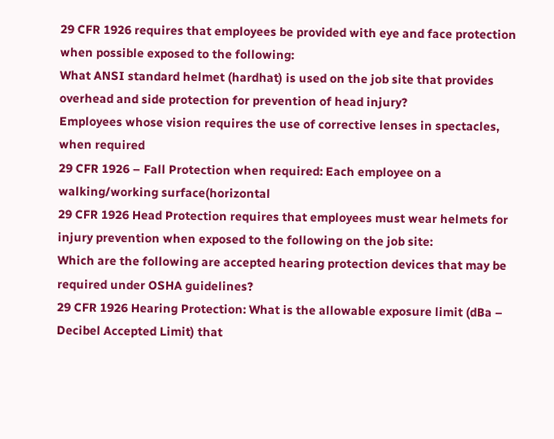29 CFR 1926 requires that employees be provided with eye and face protection when possible exposed to the following:
What ANSI standard helmet (hardhat) is used on the job site that provides overhead and side protection for prevention of head injury?
Employees whose vision requires the use of corrective lenses in spectacles, when required
29 CFR 1926 – Fall Protection when required: Each employee on a walking/working surface(horizontal
29 CFR 1926 Head Protection requires that employees must wear helmets for injury prevention when exposed to the following on the job site:
Which are the following are accepted hearing protection devices that may be required under OSHA guidelines?
29 CFR 1926 Hearing Protection: What is the allowable exposure limit (dBa – Decibel Accepted Limit) that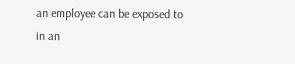an employee can be exposed to in an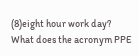(8)eight hour work day?
What does the acronym PPE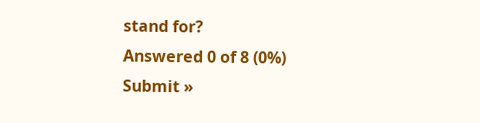stand for?
Answered 0 of 8 (0%)
Submit »